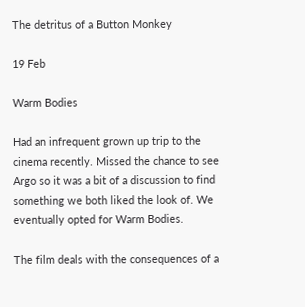The detritus of a Button Monkey

19 Feb

Warm Bodies

Had an infrequent grown up trip to the cinema recently. Missed the chance to see Argo so it was a bit of a discussion to find something we both liked the look of. We eventually opted for Warm Bodies.

The film deals with the consequences of a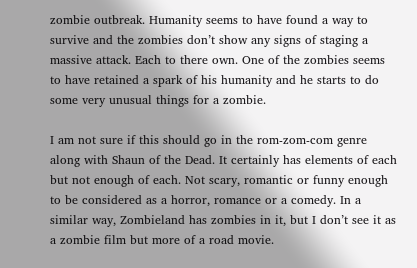zombie outbreak. Humanity seems to have found a way to survive and the zombies don’t show any signs of staging a massive attack. Each to there own. One of the zombies seems to have retained a spark of his humanity and he starts to do some very unusual things for a zombie.

I am not sure if this should go in the rom-zom-com genre along with Shaun of the Dead. It certainly has elements of each but not enough of each. Not scary, romantic or funny enough to be considered as a horror, romance or a comedy. In a similar way, Zombieland has zombies in it, but I don’t see it as a zombie film but more of a road movie.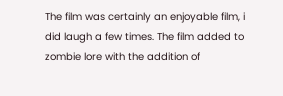The film was certainly an enjoyable film, i did laugh a few times. The film added to zombie lore with the addition of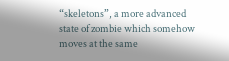“skeletons”, a more advanced state of zombie which somehow moves at the same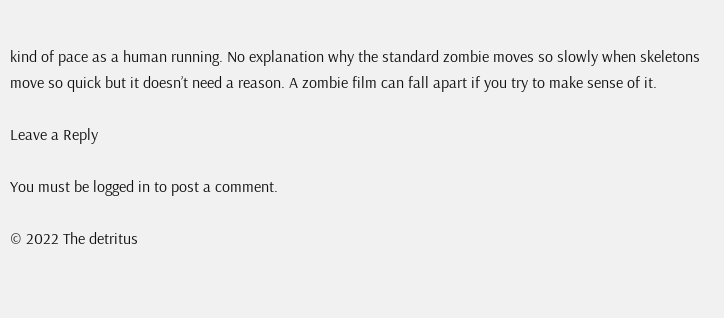kind of pace as a human running. No explanation why the standard zombie moves so slowly when skeletons move so quick but it doesn’t need a reason. A zombie film can fall apart if you try to make sense of it.

Leave a Reply

You must be logged in to post a comment.

© 2022 The detritus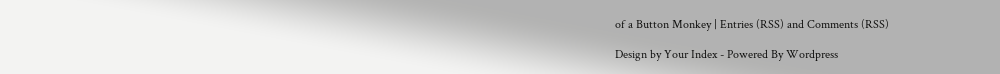of a Button Monkey | Entries (RSS) and Comments (RSS)

Design by Your Index - Powered By Wordpress